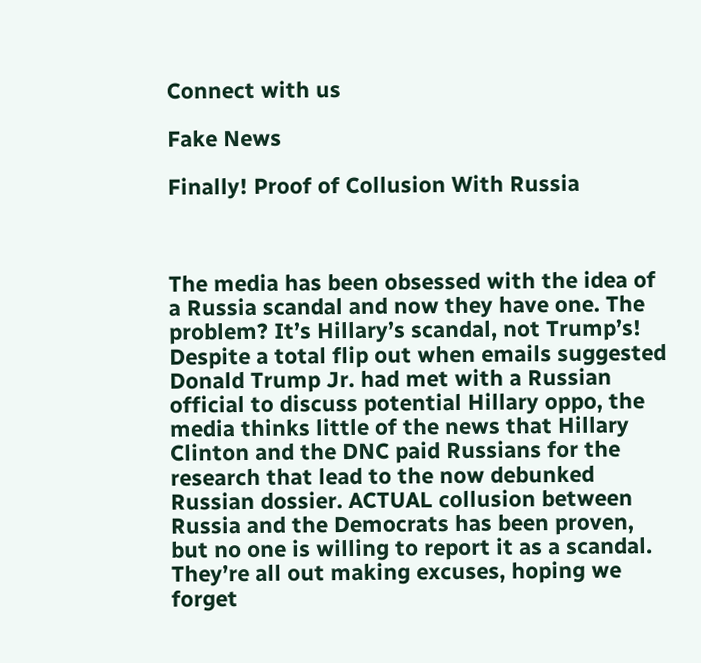Connect with us

Fake News

Finally! Proof of Collusion With Russia



The media has been obsessed with the idea of a Russia scandal and now they have one. The problem? It’s Hillary’s scandal, not Trump’s! Despite a total flip out when emails suggested Donald Trump Jr. had met with a Russian official to discuss potential Hillary oppo, the media thinks little of the news that Hillary Clinton and the DNC paid Russians for the research that lead to the now debunked Russian dossier. ACTUAL collusion between Russia and the Democrats has been proven, but no one is willing to report it as a scandal. They’re all out making excuses, hoping we forget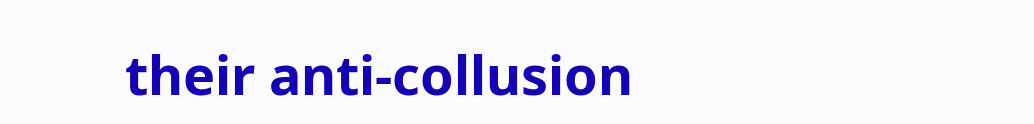their anti-collusion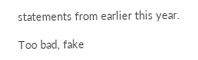statements from earlier this year.

Too bad, fake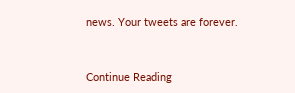news. Your tweets are forever.


Continue Reading